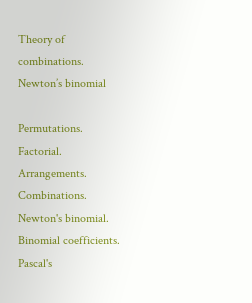Theory of combinations. Newton’s binomial

Permutations. Factorial. Arrangements. Combinations. Newton's binomial.
Binomial coefficients. Pascal's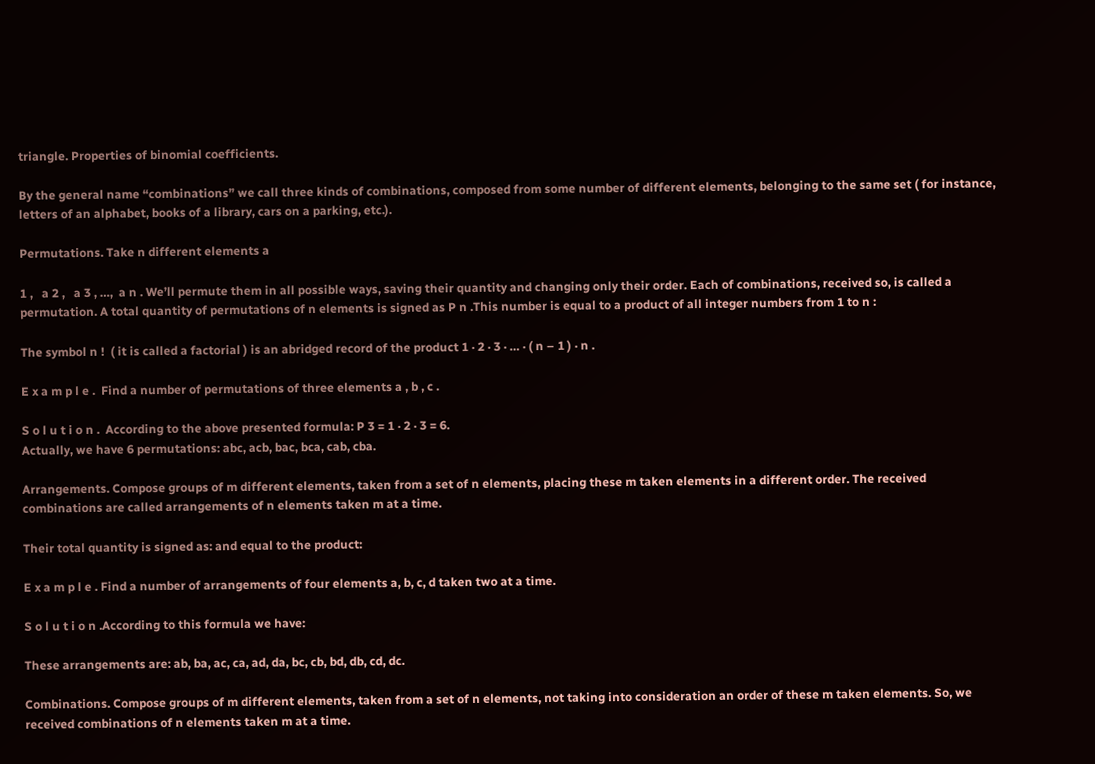triangle. Properties of binomial coefficients.

By the general name “combinations” we call three kinds of combinations, composed from some number of different elements, belonging to the same set ( for instance, letters of an alphabet, books of a library, cars on a parking, etc.).

Permutations. Take n different elements a

1 ,   a 2 ,   a 3 , …,  a n . We’ll permute them in all possible ways, saving their quantity and changing only their order. Each of combinations, received so, is called a permutation. A total quantity of permutations of n elements is signed as P n .This number is equal to a product of all integer numbers from 1 to n :

The symbol n !  ( it is called a factorial ) is an abridged record of the product 1 · 2 · 3 · … · ( n – 1 ) · n .

E x a m p l e .  Find a number of permutations of three elements a , b , c .

S o l u t i o n .  According to the above presented formula: P 3 = 1 · 2 · 3 = 6.
Actually, we have 6 permutations: abc, acb, bac, bca, cab, cba.

Arrangements. Compose groups of m different elements, taken from a set of n elements, placing these m taken elements in a different order. The received  combinations are called arrangements of n elements taken m at a time.

Their total quantity is signed as: and equal to the product:

E x a m p l e . Find a number of arrangements of four elements a, b, c, d taken two at a time.

S o l u t i o n .According to this formula we have:

These arrangements are: ab, ba, ac, ca, ad, da, bc, cb, bd, db, cd, dc.

Combinations. Compose groups of m different elements, taken from a set of n elements, not taking into consideration an order of these m taken elements. So, we received combinations of n elements taken m at a time.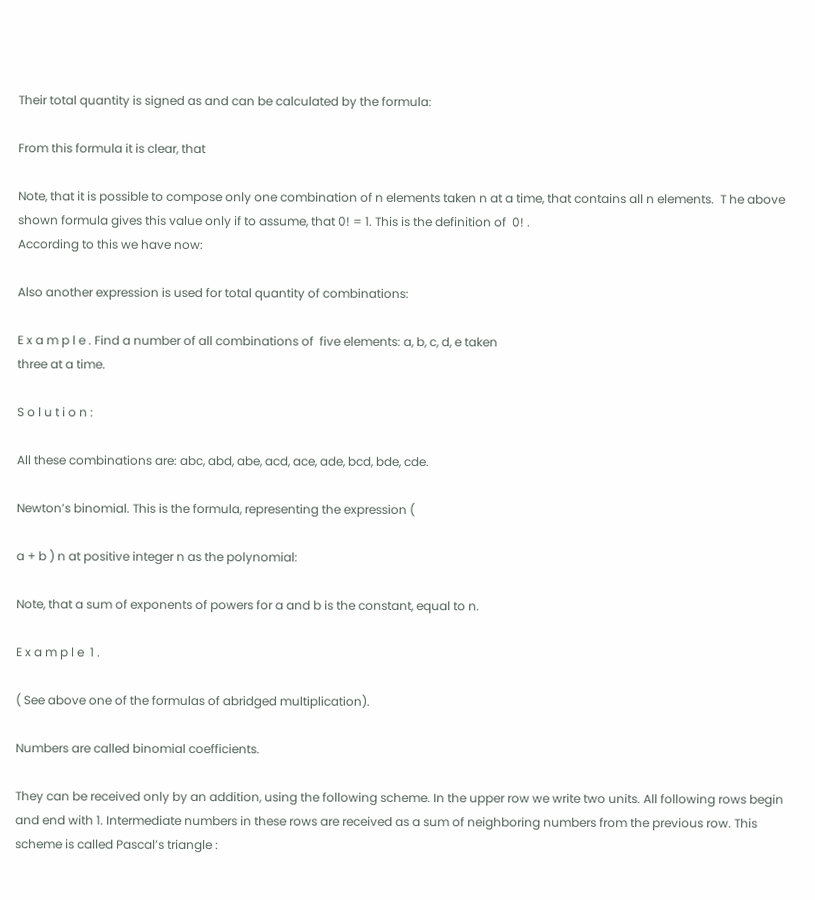Their total quantity is signed as and can be calculated by the formula:

From this formula it is clear, that

Note, that it is possible to compose only one combination of n elements taken n at a time, that contains all n elements.  T he above shown formula gives this value only if to assume, that 0! = 1. This is the definition of  0! .
According to this we have now:

Also another expression is used for total quantity of combinations:

E x a m p l e . Find a number of all combinations of  five elements: a, b, c, d, e taken
three at a time.

S o l u t i o n :

All these combinations are: abc, abd, abe, acd, ace, ade, bcd, bde, cde.

Newton’s binomial. This is the formula, representing the expression (

a + b ) n at positive integer n as the polynomial:

Note, that a sum of exponents of powers for a and b is the constant, equal to n.

E x a m p l e  1 .

( See above one of the formulas of abridged multiplication).

Numbers are called binomial coefficients.

They can be received only by an addition, using the following scheme. In the upper row we write two units. All following rows begin and end with 1. Intermediate numbers in these rows are received as a sum of neighboring numbers from the previous row. This scheme is called Pascal’s triangle :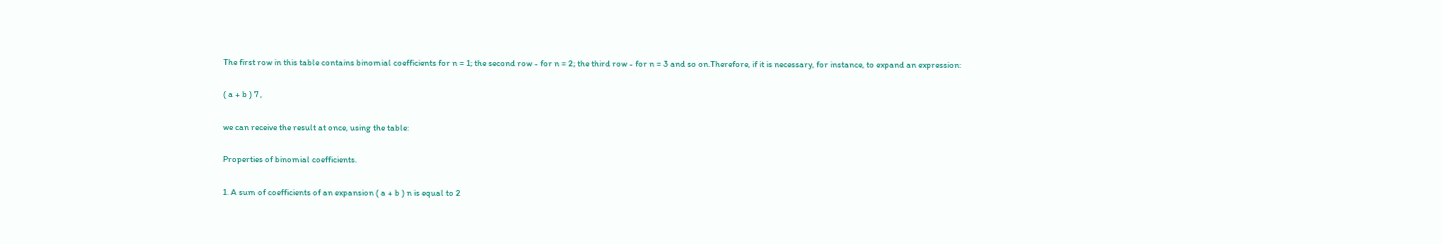The first row in this table contains binomial coefficients for n = 1; the second row - for n = 2; the third row - for n = 3 and so on.Therefore, if it is necessary, for instance, to expand an expression:

( a + b ) 7 ,

we can receive the result at once, using the table:

Properties of binomial coefficients.

1. A sum of coefficients of an expansion ( a + b ) n is equal to 2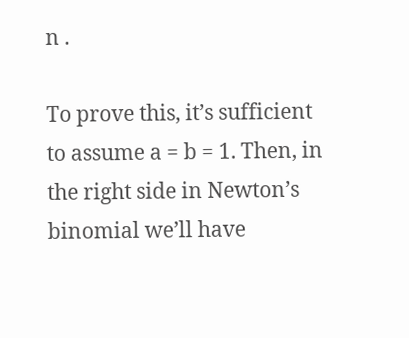n .

To prove this, it’s sufficient to assume a = b = 1. Then, in the right side in Newton’s binomial we’ll have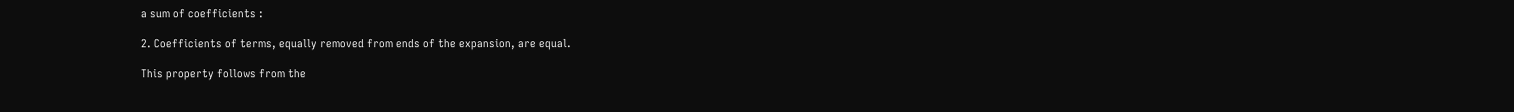a sum of coefficients :

2. Coefficients of terms, equally removed from ends of the expansion, are equal.

This property follows from the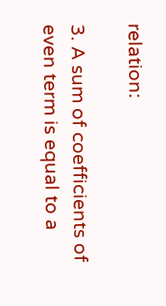relation:

3. A sum of coefficients of even term is equal to a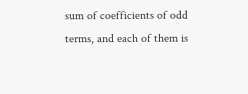sum of coefficients of odd terms, and each of them is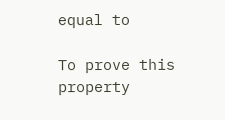equal to

To prove this property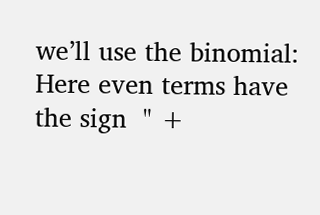we’ll use the binomial: Here even terms have the sign  " +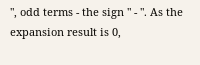", odd terms - the sign " - ". As the expansion result is 0,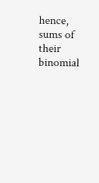hence, sums of their binomial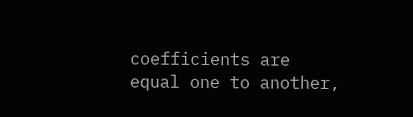coefficients are equal one to another,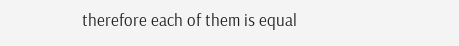therefore each of them is equal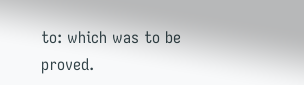to: which was to be proved.